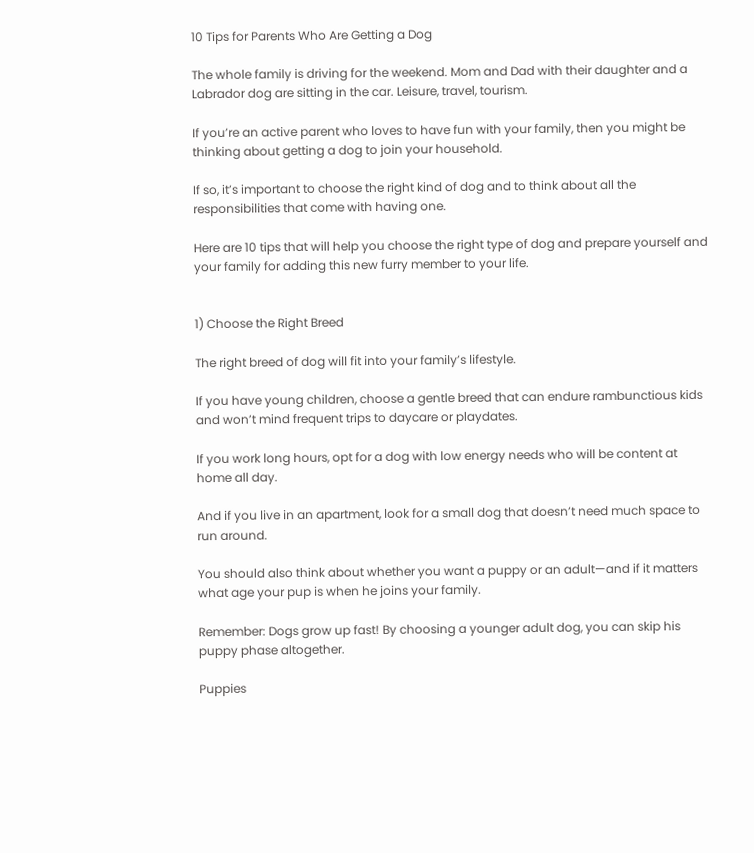10 Tips for Parents Who Are Getting a Dog

The whole family is driving for the weekend. Mom and Dad with their daughter and a Labrador dog are sitting in the car. Leisure, travel, tourism.

If you’re an active parent who loves to have fun with your family, then you might be thinking about getting a dog to join your household.

If so, it’s important to choose the right kind of dog and to think about all the responsibilities that come with having one.

Here are 10 tips that will help you choose the right type of dog and prepare yourself and your family for adding this new furry member to your life.


1) Choose the Right Breed

The right breed of dog will fit into your family’s lifestyle.

If you have young children, choose a gentle breed that can endure rambunctious kids and won’t mind frequent trips to daycare or playdates.

If you work long hours, opt for a dog with low energy needs who will be content at home all day.

And if you live in an apartment, look for a small dog that doesn’t need much space to run around.

You should also think about whether you want a puppy or an adult—and if it matters what age your pup is when he joins your family.

Remember: Dogs grow up fast! By choosing a younger adult dog, you can skip his puppy phase altogether.

Puppies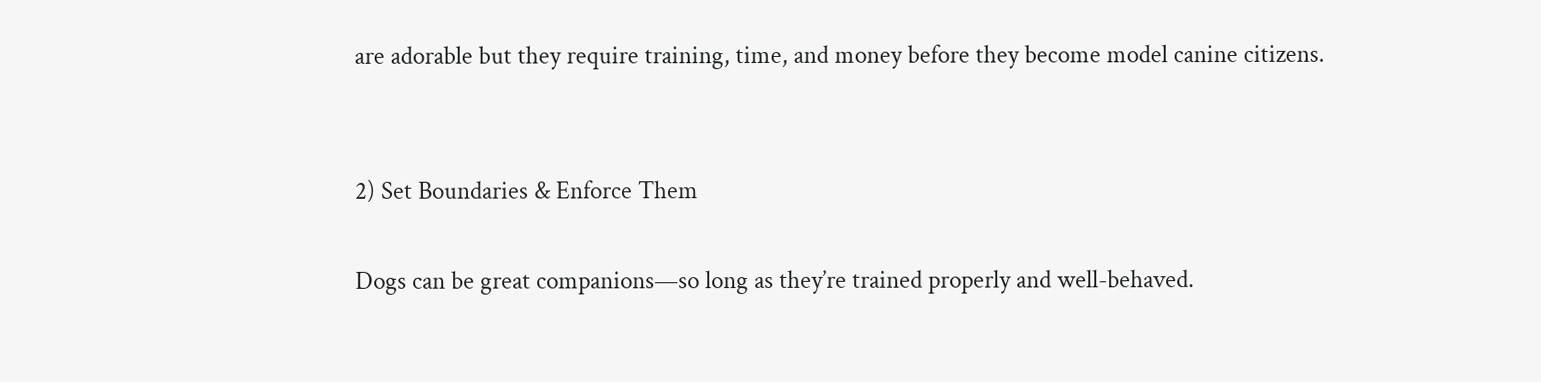are adorable but they require training, time, and money before they become model canine citizens.


2) Set Boundaries & Enforce Them

Dogs can be great companions—so long as they’re trained properly and well-behaved.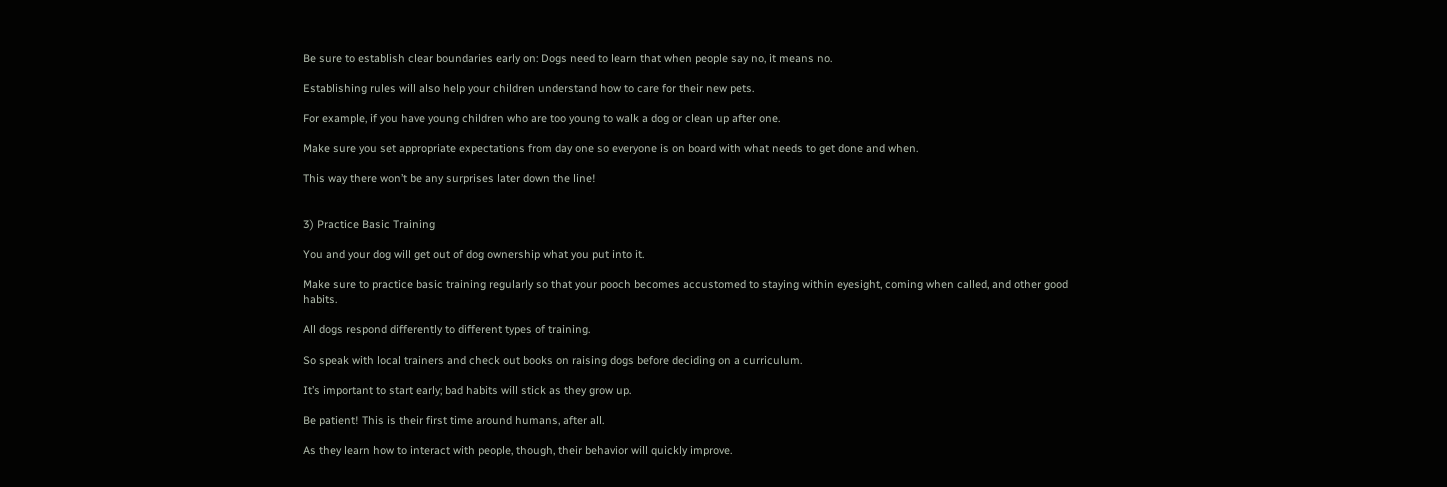Be sure to establish clear boundaries early on: Dogs need to learn that when people say no, it means no.

Establishing rules will also help your children understand how to care for their new pets.

For example, if you have young children who are too young to walk a dog or clean up after one.

Make sure you set appropriate expectations from day one so everyone is on board with what needs to get done and when.

This way there won’t be any surprises later down the line!


3) Practice Basic Training

You and your dog will get out of dog ownership what you put into it.

Make sure to practice basic training regularly so that your pooch becomes accustomed to staying within eyesight, coming when called, and other good habits.

All dogs respond differently to different types of training.

So speak with local trainers and check out books on raising dogs before deciding on a curriculum.

It’s important to start early; bad habits will stick as they grow up.

Be patient! This is their first time around humans, after all.

As they learn how to interact with people, though, their behavior will quickly improve.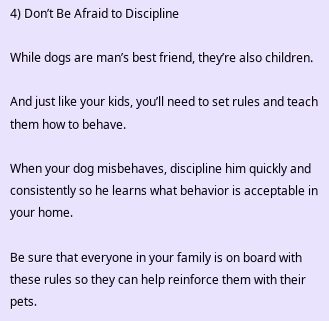4) Don’t Be Afraid to Discipline

While dogs are man’s best friend, they’re also children.

And just like your kids, you’ll need to set rules and teach them how to behave.

When your dog misbehaves, discipline him quickly and consistently so he learns what behavior is acceptable in your home.

Be sure that everyone in your family is on board with these rules so they can help reinforce them with their pets.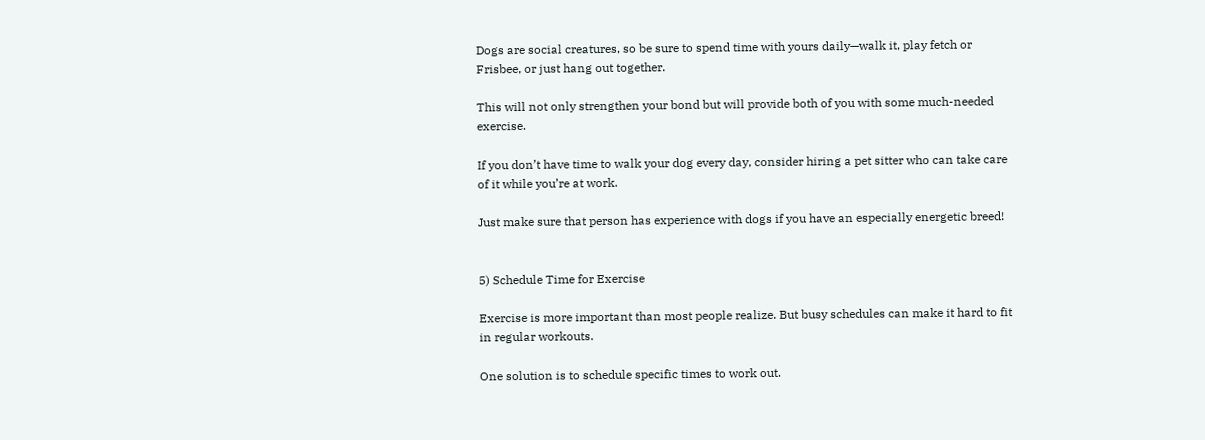Dogs are social creatures, so be sure to spend time with yours daily—walk it, play fetch or Frisbee, or just hang out together.

This will not only strengthen your bond but will provide both of you with some much-needed exercise.

If you don’t have time to walk your dog every day, consider hiring a pet sitter who can take care of it while you’re at work.

Just make sure that person has experience with dogs if you have an especially energetic breed!


5) Schedule Time for Exercise

Exercise is more important than most people realize. But busy schedules can make it hard to fit in regular workouts.

One solution is to schedule specific times to work out.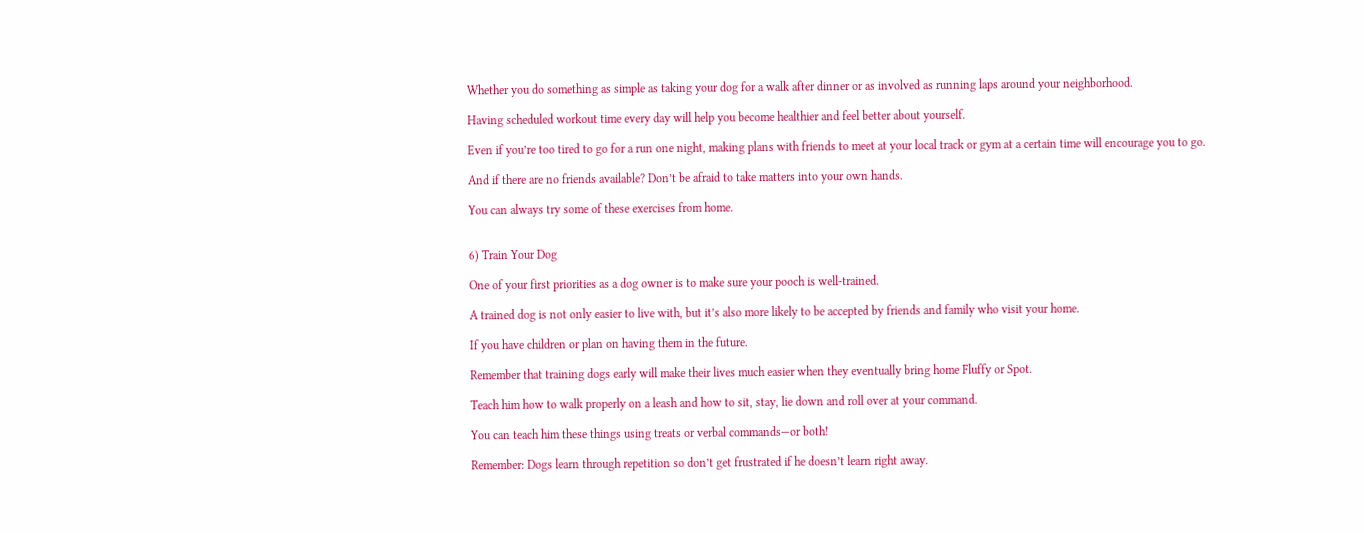Whether you do something as simple as taking your dog for a walk after dinner or as involved as running laps around your neighborhood.

Having scheduled workout time every day will help you become healthier and feel better about yourself.

Even if you’re too tired to go for a run one night, making plans with friends to meet at your local track or gym at a certain time will encourage you to go.

And if there are no friends available? Don’t be afraid to take matters into your own hands.

You can always try some of these exercises from home.


6) Train Your Dog

One of your first priorities as a dog owner is to make sure your pooch is well-trained.

A trained dog is not only easier to live with, but it’s also more likely to be accepted by friends and family who visit your home.

If you have children or plan on having them in the future.

Remember that training dogs early will make their lives much easier when they eventually bring home Fluffy or Spot.

Teach him how to walk properly on a leash and how to sit, stay, lie down and roll over at your command.

You can teach him these things using treats or verbal commands—or both!

Remember: Dogs learn through repetition so don’t get frustrated if he doesn’t learn right away.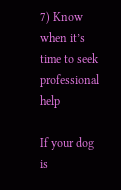7) Know when it’s time to seek professional help

If your dog is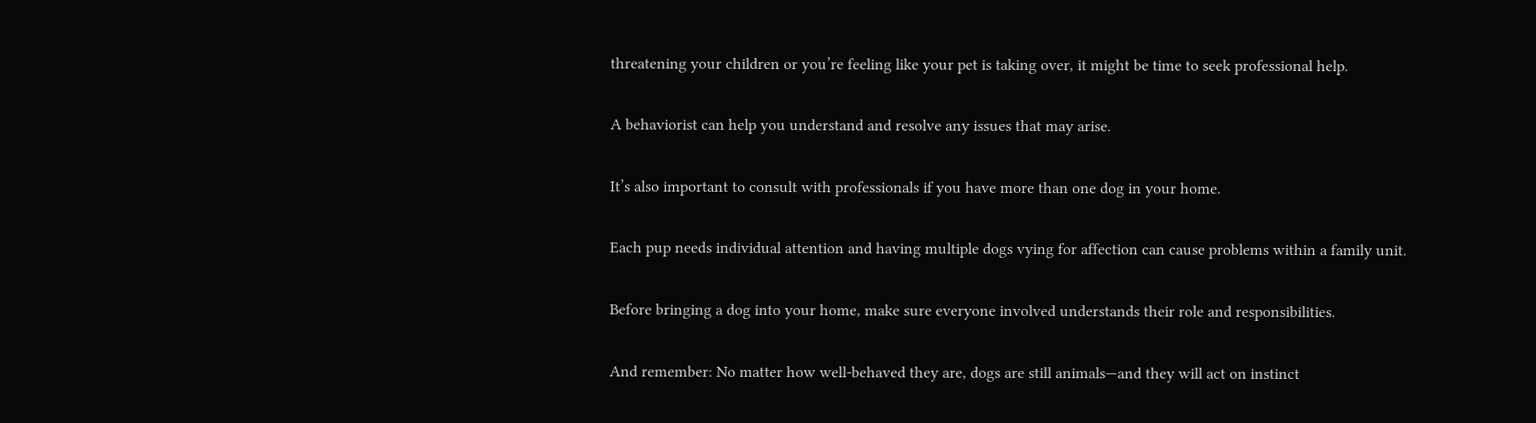threatening your children or you’re feeling like your pet is taking over, it might be time to seek professional help.

A behaviorist can help you understand and resolve any issues that may arise.

It’s also important to consult with professionals if you have more than one dog in your home.

Each pup needs individual attention and having multiple dogs vying for affection can cause problems within a family unit.

Before bringing a dog into your home, make sure everyone involved understands their role and responsibilities.

And remember: No matter how well-behaved they are, dogs are still animals—and they will act on instinct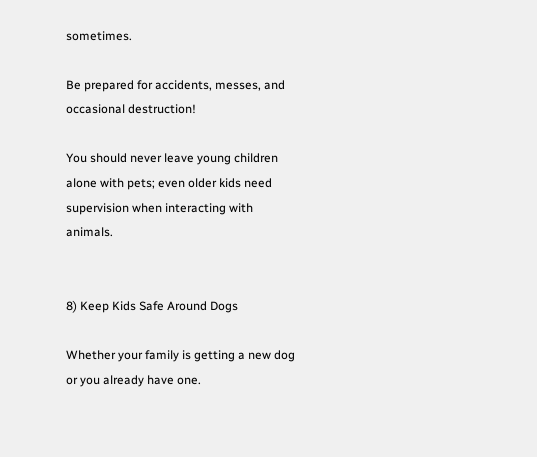sometimes.

Be prepared for accidents, messes, and occasional destruction!

You should never leave young children alone with pets; even older kids need supervision when interacting with animals.


8) Keep Kids Safe Around Dogs

Whether your family is getting a new dog or you already have one.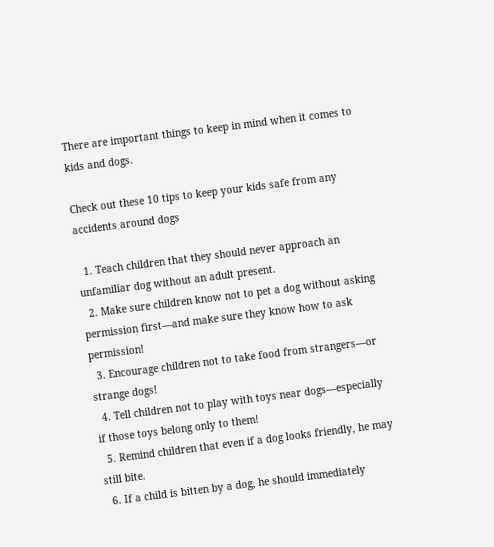There are important things to keep in mind when it comes to kids and dogs.

Check out these 10 tips to keep your kids safe from any accidents around dogs

  1. Teach children that they should never approach an unfamiliar dog without an adult present.
  2. Make sure children know not to pet a dog without asking permission first—and make sure they know how to ask permission!
  3. Encourage children not to take food from strangers—or strange dogs!
  4. Tell children not to play with toys near dogs—especially if those toys belong only to them!
  5. Remind children that even if a dog looks friendly, he may still bite.
  6. If a child is bitten by a dog, he should immediately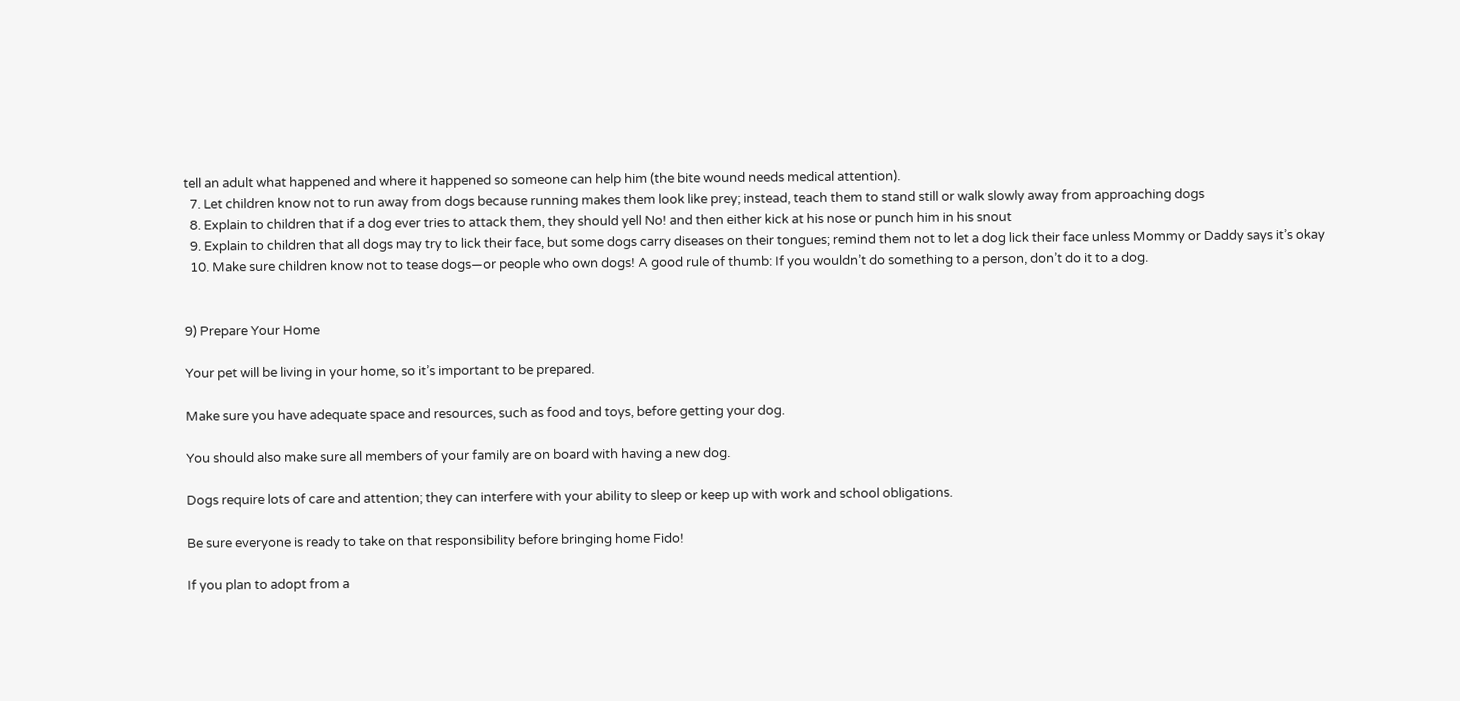tell an adult what happened and where it happened so someone can help him (the bite wound needs medical attention).
  7. Let children know not to run away from dogs because running makes them look like prey; instead, teach them to stand still or walk slowly away from approaching dogs
  8. Explain to children that if a dog ever tries to attack them, they should yell No! and then either kick at his nose or punch him in his snout
  9. Explain to children that all dogs may try to lick their face, but some dogs carry diseases on their tongues; remind them not to let a dog lick their face unless Mommy or Daddy says it’s okay
  10. Make sure children know not to tease dogs—or people who own dogs! A good rule of thumb: If you wouldn’t do something to a person, don’t do it to a dog.


9) Prepare Your Home

Your pet will be living in your home, so it’s important to be prepared.

Make sure you have adequate space and resources, such as food and toys, before getting your dog.

You should also make sure all members of your family are on board with having a new dog.

Dogs require lots of care and attention; they can interfere with your ability to sleep or keep up with work and school obligations.

Be sure everyone is ready to take on that responsibility before bringing home Fido!

If you plan to adopt from a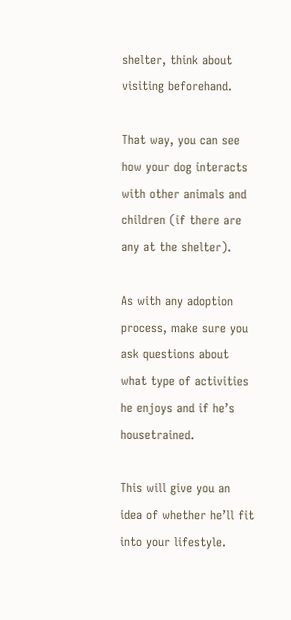shelter, think about visiting beforehand.

That way, you can see how your dog interacts with other animals and children (if there are any at the shelter).

As with any adoption process, make sure you ask questions about what type of activities he enjoys and if he’s housetrained.

This will give you an idea of whether he’ll fit into your lifestyle.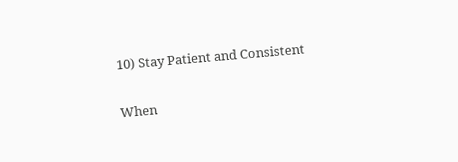10) Stay Patient and Consistent

When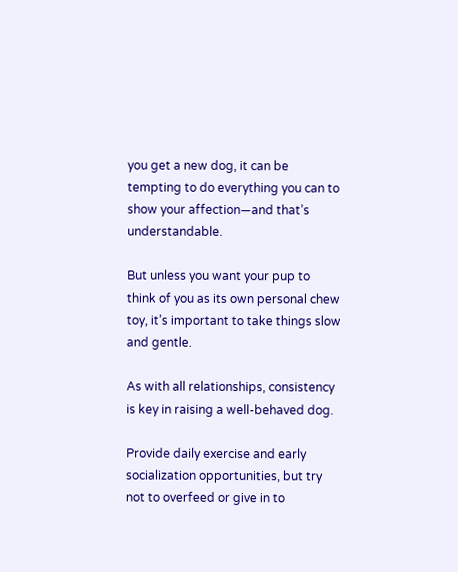you get a new dog, it can be tempting to do everything you can to show your affection—and that’s understandable.

But unless you want your pup to think of you as its own personal chew toy, it’s important to take things slow and gentle.

As with all relationships, consistency is key in raising a well-behaved dog.

Provide daily exercise and early socialization opportunities, but try not to overfeed or give in to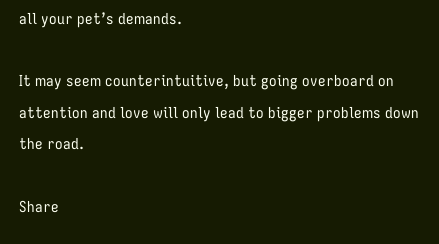all your pet’s demands.

It may seem counterintuitive, but going overboard on attention and love will only lead to bigger problems down the road.

Share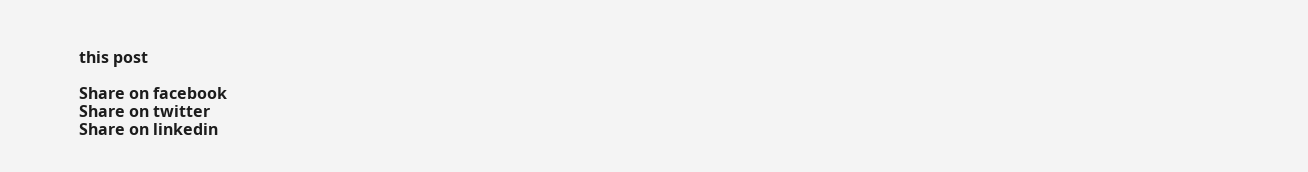this post

Share on facebook
Share on twitter
Share on linkedin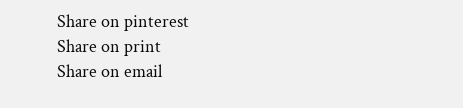Share on pinterest
Share on print
Share on email